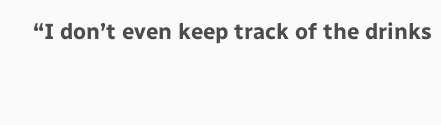“I don’t even keep track of the drinks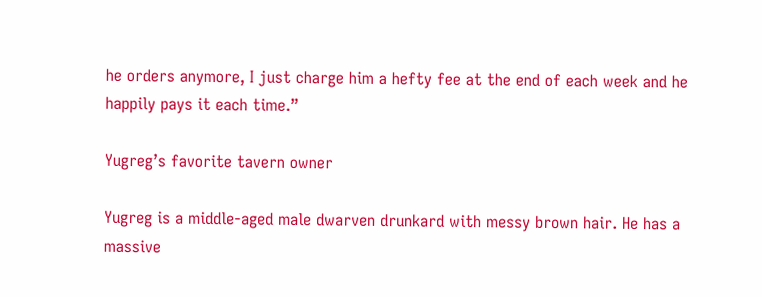he orders anymore, I just charge him a hefty fee at the end of each week and he happily pays it each time.”

Yugreg’s favorite tavern owner

Yugreg is a middle-aged male dwarven drunkard with messy brown hair. He has a massive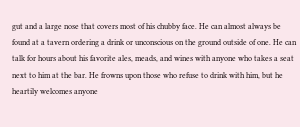gut and a large nose that covers most of his chubby face. He can almost always be found at a tavern ordering a drink or unconscious on the ground outside of one. He can talk for hours about his favorite ales, meads, and wines with anyone who takes a seat next to him at the bar. He frowns upon those who refuse to drink with him, but he heartily welcomes anyone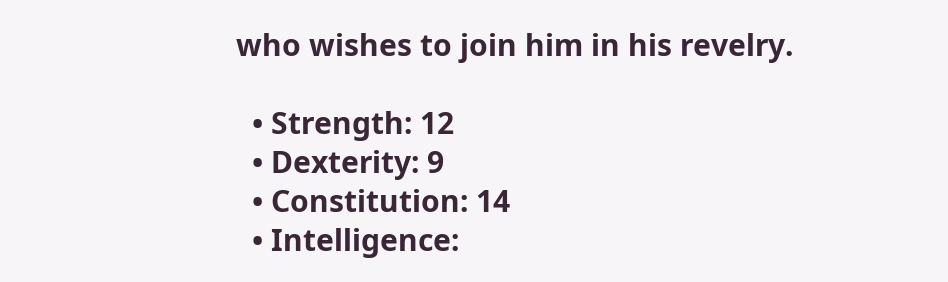who wishes to join him in his revelry.

  • Strength: 12
  • Dexterity: 9
  • Constitution: 14
  • Intelligence: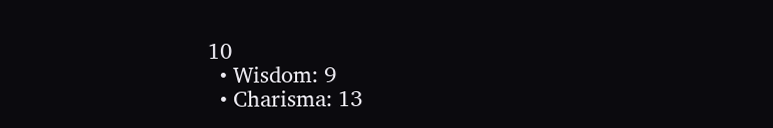10
  • Wisdom: 9
  • Charisma: 13